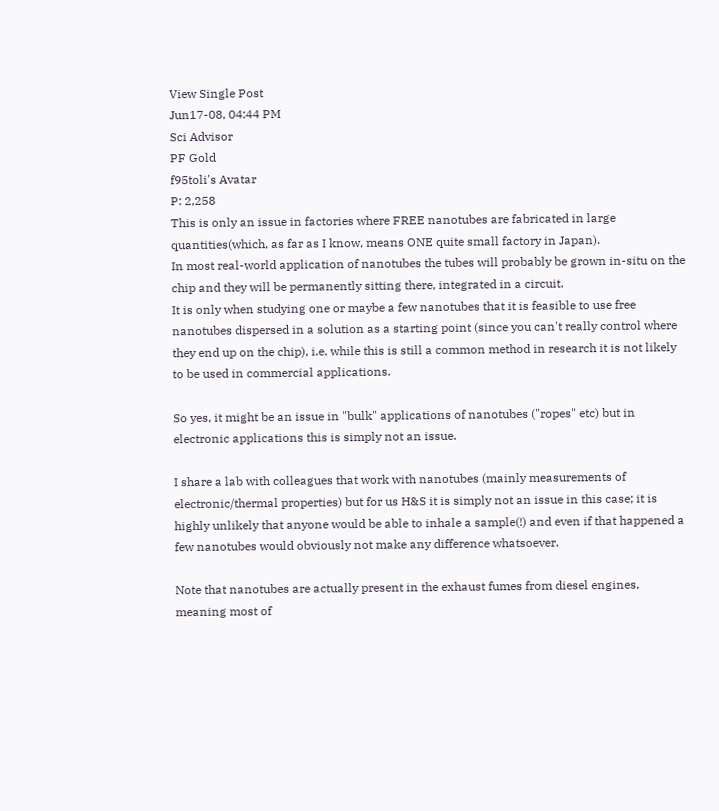View Single Post
Jun17-08, 04:44 PM
Sci Advisor
PF Gold
f95toli's Avatar
P: 2,258
This is only an issue in factories where FREE nanotubes are fabricated in large quantities(which, as far as I know, means ONE quite small factory in Japan).
In most real-world application of nanotubes the tubes will probably be grown in-situ on the chip and they will be permanently sitting there, integrated in a circuit.
It is only when studying one or maybe a few nanotubes that it is feasible to use free nanotubes dispersed in a solution as a starting point (since you can't really control where they end up on the chip), i.e. while this is still a common method in research it is not likely to be used in commercial applications.

So yes, it might be an issue in "bulk" applications of nanotubes ("ropes" etc) but in electronic applications this is simply not an issue.

I share a lab with colleagues that work with nanotubes (mainly measurements of electronic/thermal properties) but for us H&S it is simply not an issue in this case; it is highly unlikely that anyone would be able to inhale a sample(!) and even if that happened a few nanotubes would obviously not make any difference whatsoever.

Note that nanotubes are actually present in the exhaust fumes from diesel engines, meaning most of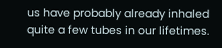us have probably already inhaled quite a few tubes in our lifetimes.